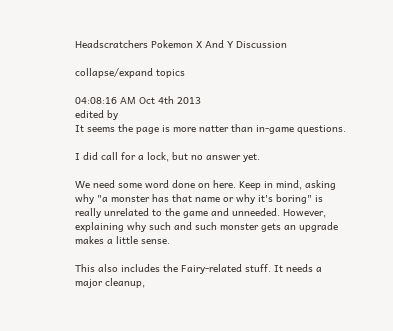Headscratchers Pokemon X And Y Discussion

collapse/expand topics

04:08:16 AM Oct 4th 2013
edited by
It seems the page is more natter than in-game questions.

I did call for a lock, but no answer yet.

We need some word done on here. Keep in mind, asking why "a monster has that name or why it's boring" is really unrelated to the game and unneeded. However, explaining why such and such monster gets an upgrade makes a little sense.

This also includes the Fairy-related stuff. It needs a major cleanup,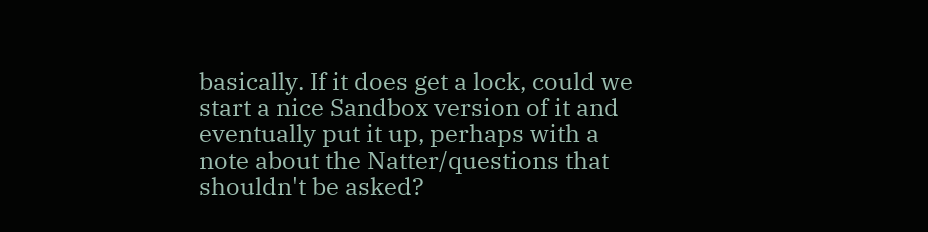basically. If it does get a lock, could we start a nice Sandbox version of it and eventually put it up, perhaps with a note about the Natter/questions that shouldn't be asked?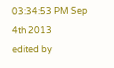03:34:53 PM Sep 4th 2013
edited by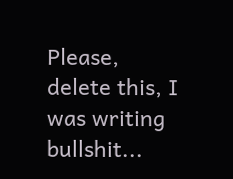Please, delete this, I was writing bullshit...